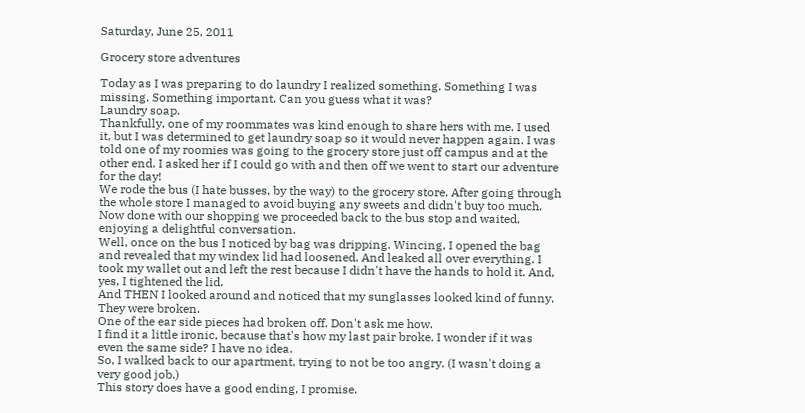Saturday, June 25, 2011

Grocery store adventures

Today as I was preparing to do laundry I realized something. Something I was missing. Something important. Can you guess what it was?
Laundry soap.
Thankfully, one of my roommates was kind enough to share hers with me. I used it, but I was determined to get laundry soap so it would never happen again. I was told one of my roomies was going to the grocery store just off campus and at the other end. I asked her if I could go with and then off we went to start our adventure for the day!
We rode the bus (I hate busses, by the way) to the grocery store. After going through the whole store I managed to avoid buying any sweets and didn't buy too much. Now done with our shopping we proceeded back to the bus stop and waited, enjoying a delightful conversation.
Well, once on the bus I noticed by bag was dripping. Wincing, I opened the bag and revealed that my windex lid had loosened. And leaked all over everything. I took my wallet out and left the rest because I didn't have the hands to hold it. And, yes, I tightened the lid.
And THEN I looked around and noticed that my sunglasses looked kind of funny.
They were broken.
One of the ear side pieces had broken off. Don't ask me how.
I find it a little ironic, because that's how my last pair broke. I wonder if it was even the same side? I have no idea.
So, I walked back to our apartment, trying to not be too angry. (I wasn't doing a very good job.)
This story does have a good ending, I promise.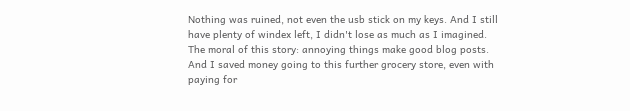Nothing was ruined, not even the usb stick on my keys. And I still have plenty of windex left, I didn't lose as much as I imagined.
The moral of this story: annoying things make good blog posts.
And I saved money going to this further grocery store, even with paying for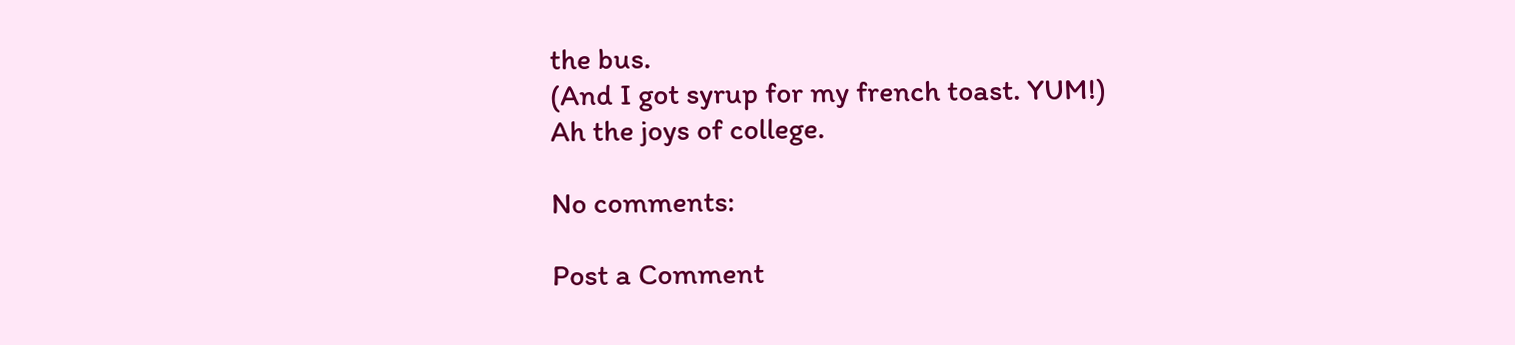the bus.
(And I got syrup for my french toast. YUM!)
Ah the joys of college.

No comments:

Post a Comment